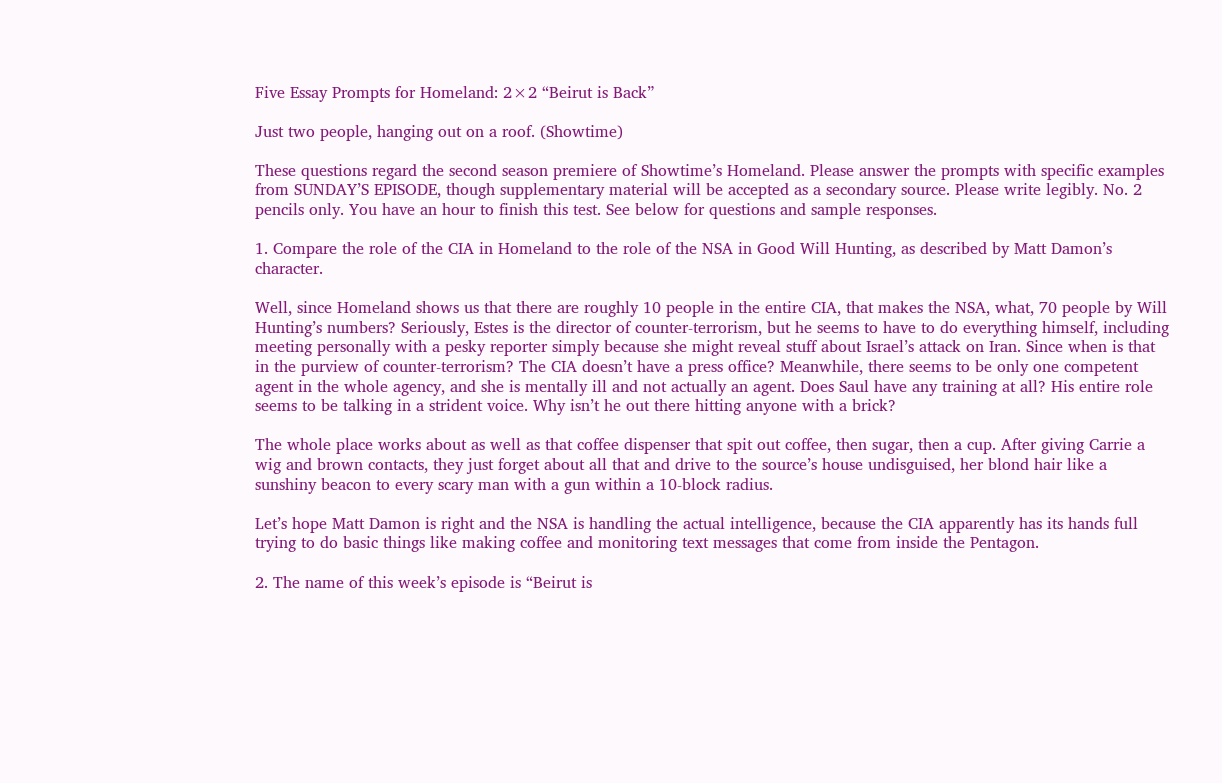Five Essay Prompts for Homeland: 2×2 “Beirut is Back”

Just two people, hanging out on a roof. (Showtime)

These questions regard the second season premiere of Showtime’s Homeland. Please answer the prompts with specific examples from SUNDAY’S EPISODE, though supplementary material will be accepted as a secondary source. Please write legibly. No. 2 pencils only. You have an hour to finish this test. See below for questions and sample responses.

1. Compare the role of the CIA in Homeland to the role of the NSA in Good Will Hunting, as described by Matt Damon’s character.

Well, since Homeland shows us that there are roughly 10 people in the entire CIA, that makes the NSA, what, 70 people by Will Hunting’s numbers? Seriously, Estes is the director of counter-terrorism, but he seems to have to do everything himself, including meeting personally with a pesky reporter simply because she might reveal stuff about Israel’s attack on Iran. Since when is that in the purview of counter-terrorism? The CIA doesn’t have a press office? Meanwhile, there seems to be only one competent agent in the whole agency, and she is mentally ill and not actually an agent. Does Saul have any training at all? His entire role seems to be talking in a strident voice. Why isn’t he out there hitting anyone with a brick?

The whole place works about as well as that coffee dispenser that spit out coffee, then sugar, then a cup. After giving Carrie a wig and brown contacts, they just forget about all that and drive to the source’s house undisguised, her blond hair like a sunshiny beacon to every scary man with a gun within a 10-block radius.

Let’s hope Matt Damon is right and the NSA is handling the actual intelligence, because the CIA apparently has its hands full trying to do basic things like making coffee and monitoring text messages that come from inside the Pentagon.

2. The name of this week’s episode is “Beirut is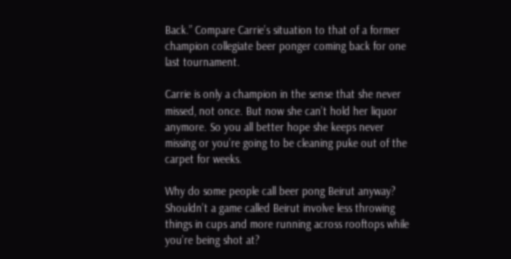Back.” Compare Carrie’s situation to that of a former champion collegiate beer ponger coming back for one last tournament.

Carrie is only a champion in the sense that she never missed, not once. But now she can’t hold her liquor anymore. So you all better hope she keeps never missing or you’re going to be cleaning puke out of the carpet for weeks.

Why do some people call beer pong Beirut anyway? Shouldn’t a game called Beirut involve less throwing things in cups and more running across rooftops while you’re being shot at?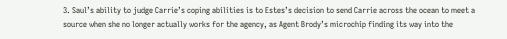3. Saul’s ability to judge Carrie’s coping abilities is to Estes’s decision to send Carrie across the ocean to meet a source when she no longer actually works for the agency, as Agent Brody’s microchip finding its way into the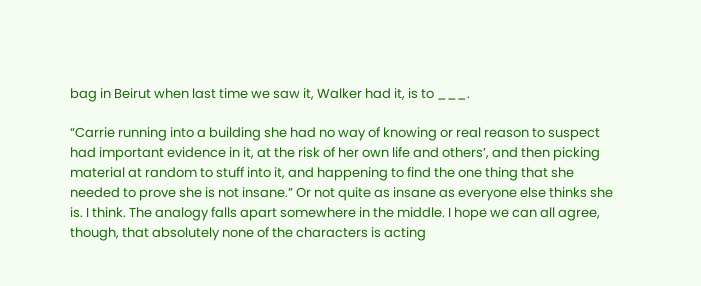bag in Beirut when last time we saw it, Walker had it, is to ___.

“Carrie running into a building she had no way of knowing or real reason to suspect had important evidence in it, at the risk of her own life and others’, and then picking material at random to stuff into it, and happening to find the one thing that she needed to prove she is not insane.” Or not quite as insane as everyone else thinks she is. I think. The analogy falls apart somewhere in the middle. I hope we can all agree, though, that absolutely none of the characters is acting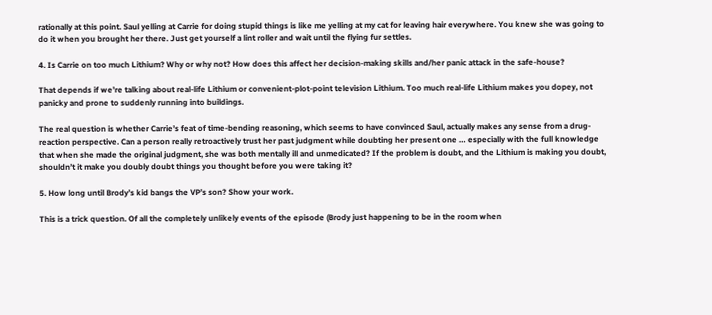rationally at this point. Saul yelling at Carrie for doing stupid things is like me yelling at my cat for leaving hair everywhere. You knew she was going to do it when you brought her there. Just get yourself a lint roller and wait until the flying fur settles.

4. Is Carrie on too much Lithium? Why or why not? How does this affect her decision-making skills and/her panic attack in the safe-house?

That depends if we’re talking about real-life Lithium or convenient-plot-point television Lithium. Too much real-life Lithium makes you dopey, not panicky and prone to suddenly running into buildings.

The real question is whether Carrie’s feat of time-bending reasoning, which seems to have convinced Saul, actually makes any sense from a drug-reaction perspective. Can a person really retroactively trust her past judgment while doubting her present one … especially with the full knowledge that when she made the original judgment, she was both mentally ill and unmedicated? If the problem is doubt, and the Lithium is making you doubt, shouldn’t it make you doubly doubt things you thought before you were taking it?

5. How long until Brody’s kid bangs the VP’s son? Show your work.

This is a trick question. Of all the completely unlikely events of the episode (Brody just happening to be in the room when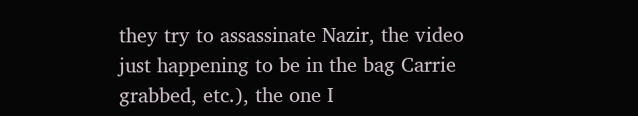they try to assassinate Nazir, the video just happening to be in the bag Carrie grabbed, etc.), the one I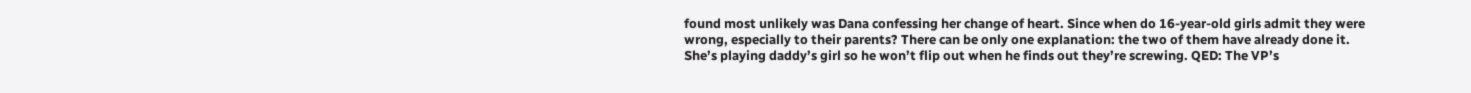found most unlikely was Dana confessing her change of heart. Since when do 16-year-old girls admit they were wrong, especially to their parents? There can be only one explanation: the two of them have already done it. She’s playing daddy’s girl so he won’t flip out when he finds out they’re screwing. QED: The VP’s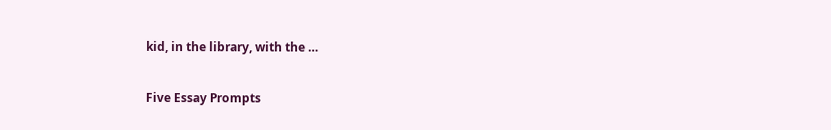kid, in the library, with the …

Five Essay Prompts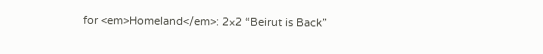for <em>Homeland</em>: 2×2 “Beirut is Back”